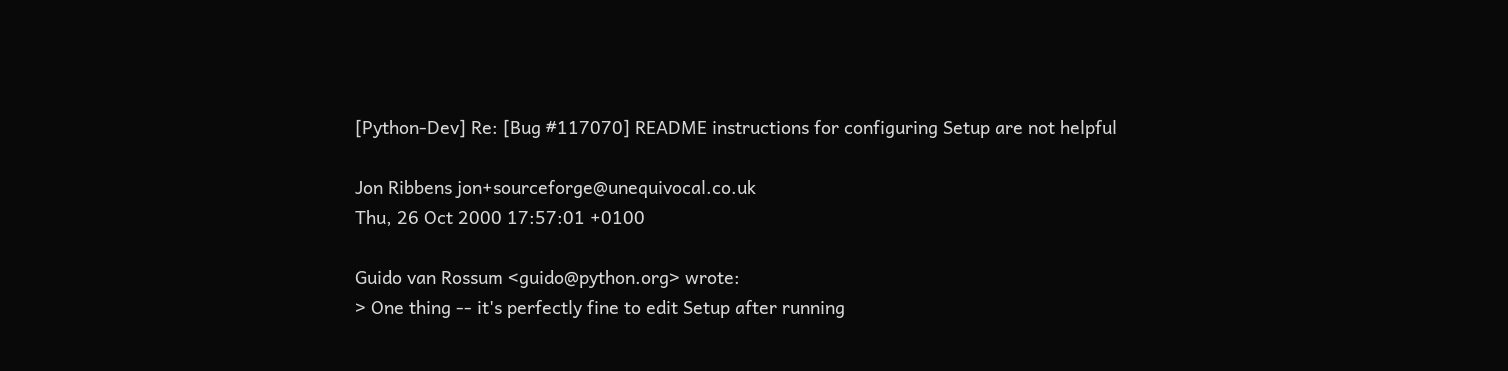[Python-Dev] Re: [Bug #117070] README instructions for configuring Setup are not helpful

Jon Ribbens jon+sourceforge@unequivocal.co.uk
Thu, 26 Oct 2000 17:57:01 +0100

Guido van Rossum <guido@python.org> wrote:
> One thing -- it's perfectly fine to edit Setup after running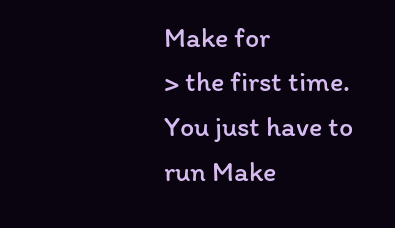Make for
> the first time.  You just have to run Make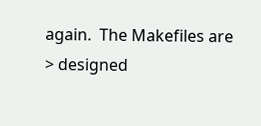again.  The Makefiles are
> designed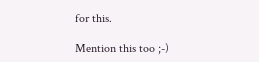for this.

Mention this too ;-)